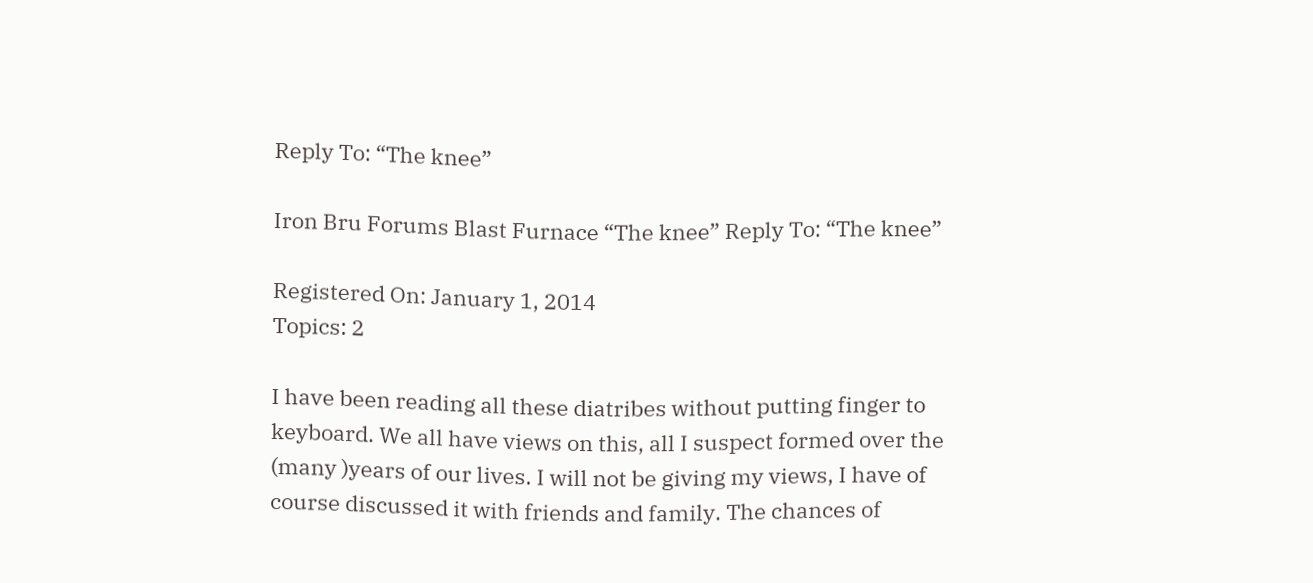Reply To: “The knee”

Iron Bru Forums Blast Furnace “The knee” Reply To: “The knee”

Registered On: January 1, 2014
Topics: 2

I have been reading all these diatribes without putting finger to keyboard. We all have views on this, all I suspect formed over the (many )years of our lives. I will not be giving my views, I have of course discussed it with friends and family. The chances of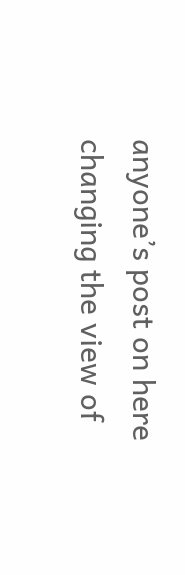anyone’s post on here changing the view of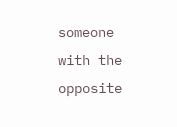someone with the opposite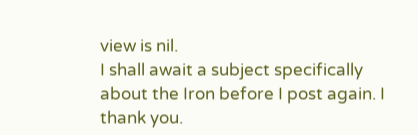view is nil.
I shall await a subject specifically about the Iron before I post again. I thank you.